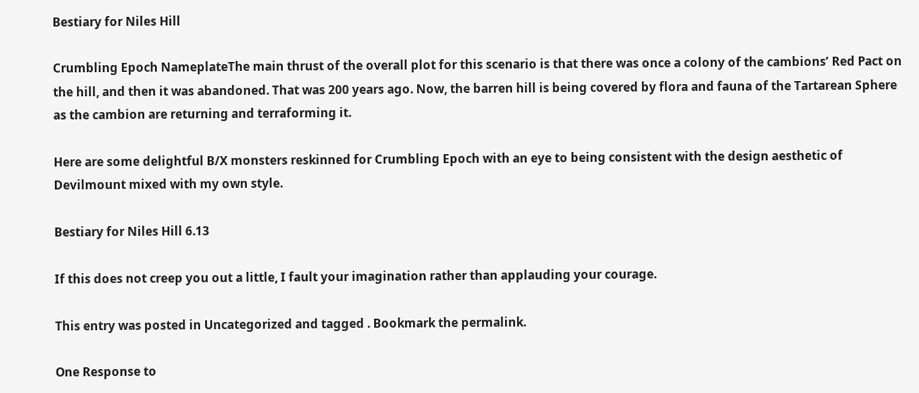Bestiary for Niles Hill

Crumbling Epoch NameplateThe main thrust of the overall plot for this scenario is that there was once a colony of the cambions’ Red Pact on the hill, and then it was abandoned. That was 200 years ago. Now, the barren hill is being covered by flora and fauna of the Tartarean Sphere as the cambion are returning and terraforming it.

Here are some delightful B/X monsters reskinned for Crumbling Epoch with an eye to being consistent with the design aesthetic of Devilmount mixed with my own style.

Bestiary for Niles Hill 6.13

If this does not creep you out a little, I fault your imagination rather than applauding your courage.

This entry was posted in Uncategorized and tagged . Bookmark the permalink.

One Response to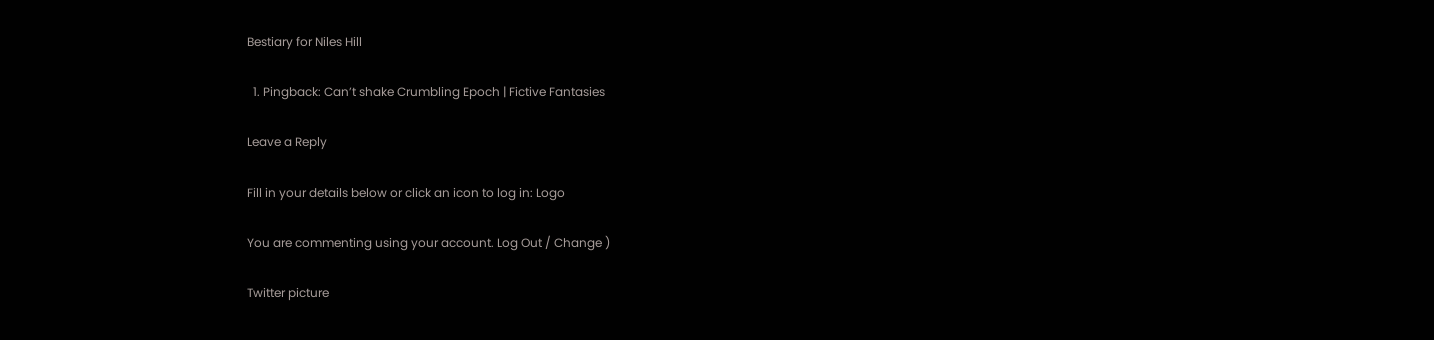Bestiary for Niles Hill

  1. Pingback: Can’t shake Crumbling Epoch | Fictive Fantasies

Leave a Reply

Fill in your details below or click an icon to log in: Logo

You are commenting using your account. Log Out / Change )

Twitter picture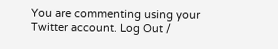You are commenting using your Twitter account. Log Out /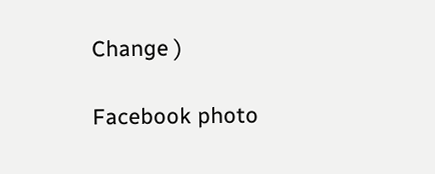Change )

Facebook photo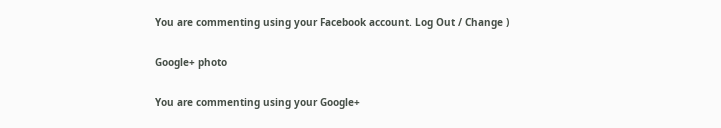You are commenting using your Facebook account. Log Out / Change )

Google+ photo

You are commenting using your Google+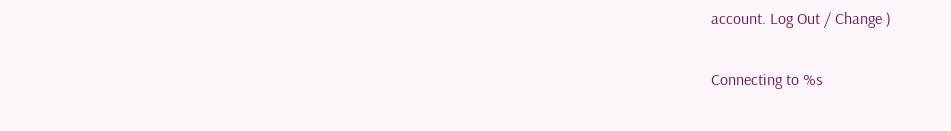account. Log Out / Change )

Connecting to %s